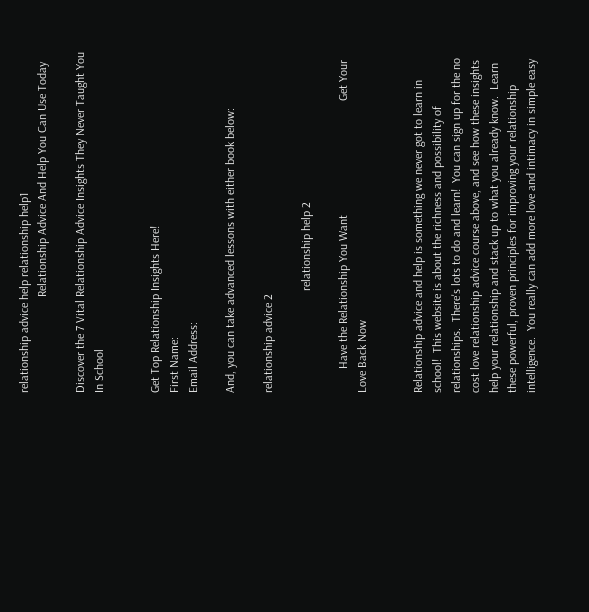relationship advice help relationship help1
                                Relationship Advice And Help You Can Use Today

Discover the 7 Vital Relationship Advice Insights They Never Taught You In School


Get Top Relationship Insights Here!
First Name:
Email Address:

And, you can take advanced lessons with either book below:

relationship advice 2

                                  relationship help 2

        Have the Relationship You Want                                      Get Your Love Back Now


Relationship advice and help is something we never got to learn in school!  This website is about the richness and possibility of relationships.  There's lots to do and learn!  You can sign up for the no cost love relationship advice course above, and see how these insights help your relationship and stack up to what you already know.  Learn these powerful, proven principles for improving your relationship intelligence.  You really can add more love and intimacy in simple easy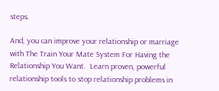steps.

And, you can improve your relationship or marriage with The Train Your Mate System For Having the Relationship You Want.  Learn proven, powerful relationship tools to stop relationship problems in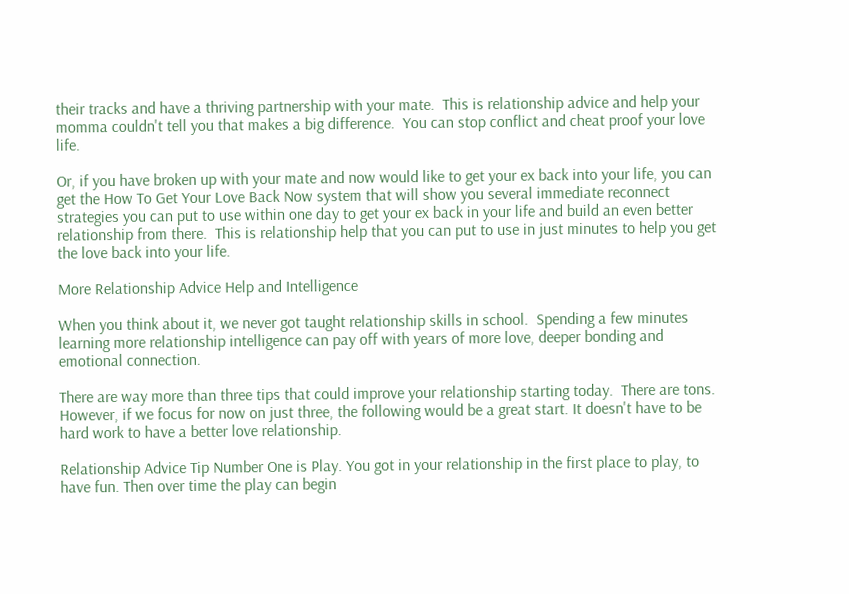their tracks and have a thriving partnership with your mate.  This is relationship advice and help your momma couldn't tell you that makes a big difference.  You can stop conflict and cheat proof your love life.

Or, if you have broken up with your mate and now would like to get your ex back into your life, you can get the How To Get Your Love Back Now system that will show you several immediate reconnect strategies you can put to use within one day to get your ex back in your life and build an even better relationship from there.  This is relationship help that you can put to use in just minutes to help you get the love back into your life.

More Relationship Advice Help and Intelligence

When you think about it, we never got taught relationship skills in school.  Spending a few minutes learning more relationship intelligence can pay off with years of more love, deeper bonding and emotional connection.

There are way more than three tips that could improve your relationship starting today.  There are tons.  However, if we focus for now on just three, the following would be a great start. It doesn't have to be hard work to have a better love relationship.

Relationship Advice Tip Number One is Play. You got in your relationship in the first place to play, to have fun. Then over time the play can begin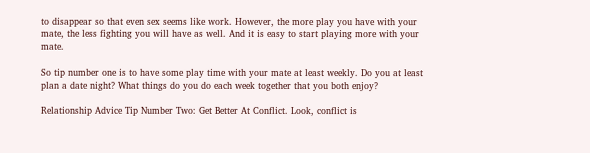to disappear so that even sex seems like work. However, the more play you have with your mate, the less fighting you will have as well. And it is easy to start playing more with your mate.

So tip number one is to have some play time with your mate at least weekly. Do you at least plan a date night? What things do you do each week together that you both enjoy?

Relationship Advice Tip Number Two: Get Better At Conflict. Look, conflict is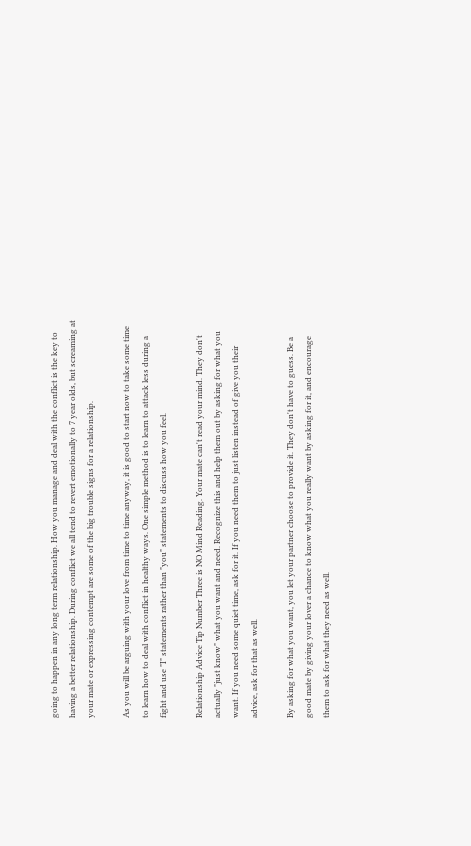going to happen in any long term relationship. How you manage and deal with the conflict is the key to having a better relationship. During conflict we all tend to revert emotionally to 7 year olds, but screaming at your mate or expressing contempt are some of the big trouble signs for a relationship.

As you will be arguing with your love from time to time anyway, it is good to start now to take some time to learn how to deal with conflict in healthy ways. One simple method is to learn to attack less during a fight and use "I" statements rather than "you" statements to discuss how you feel.

Relationship Advice Tip Number Three is NO Mind Reading. Your mate can't read your mind. They don't actually "just know" what you want and need. Recognize this and help them out by asking for what you want. If you need some quiet time, ask for it. If you need them to just listen instead of give you their advice, ask for that as well.

By asking for what you want, you let your partner choose to provide it. They don't have to guess. Be a good mate by giving your lover a chance to know what you really want by asking for it, and encourage them to ask for what they need as well.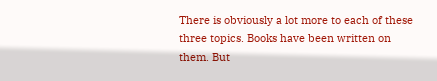There is obviously a lot more to each of these three topics. Books have been written on them. But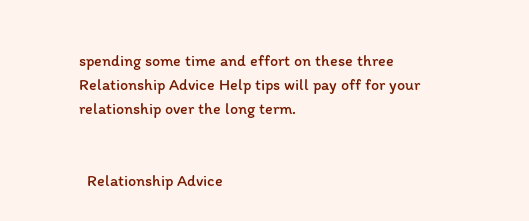spending some time and effort on these three Relationship Advice Help tips will pay off for your relationship over the long term.


  Relationship Advice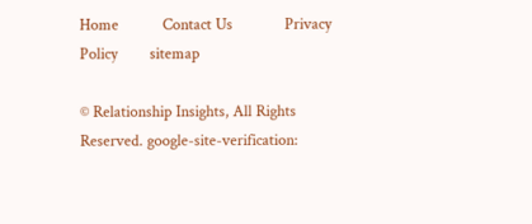Home           Contact Us             Privacy Policy        sitemap

© Relationship Insights, All Rights Reserved. google-site-verification: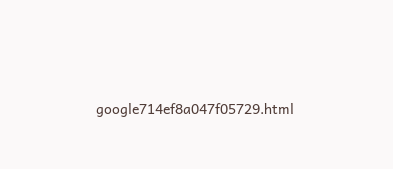google714ef8a047f05729.html